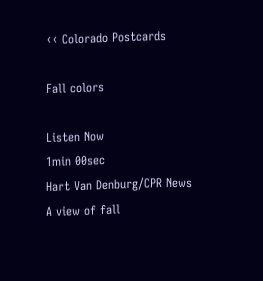‹‹ Colorado Postcards

Fall colors

Listen Now
1min 00sec
Hart Van Denburg/CPR News
A view of fall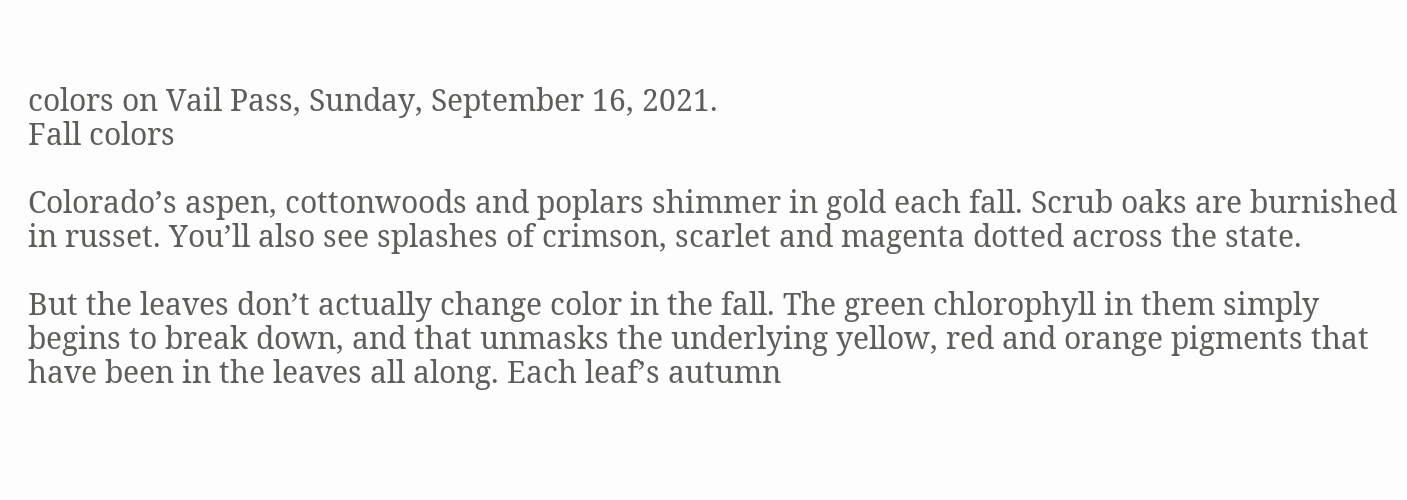colors on Vail Pass, Sunday, September 16, 2021.
Fall colors

Colorado’s aspen, cottonwoods and poplars shimmer in gold each fall. Scrub oaks are burnished in russet. You’ll also see splashes of crimson, scarlet and magenta dotted across the state.

But the leaves don’t actually change color in the fall. The green chlorophyll in them simply begins to break down, and that unmasks the underlying yellow, red and orange pigments that have been in the leaves all along. Each leaf’s autumn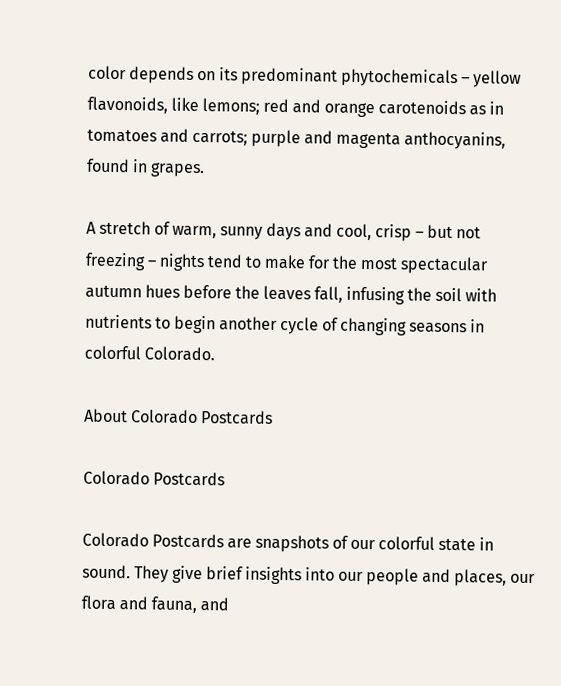color depends on its predominant phytochemicals – yellow flavonoids, like lemons; red and orange carotenoids as in tomatoes and carrots; purple and magenta anthocyanins, found in grapes.

A stretch of warm, sunny days and cool, crisp – but not freezing – nights tend to make for the most spectacular autumn hues before the leaves fall, infusing the soil with nutrients to begin another cycle of changing seasons in colorful Colorado.

About Colorado Postcards

Colorado Postcards

Colorado Postcards are snapshots of our colorful state in sound. They give brief insights into our people and places, our flora and fauna, and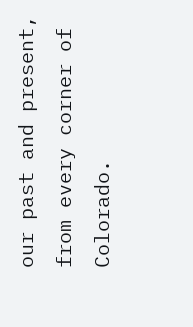our past and present, from every corner of Colorado.